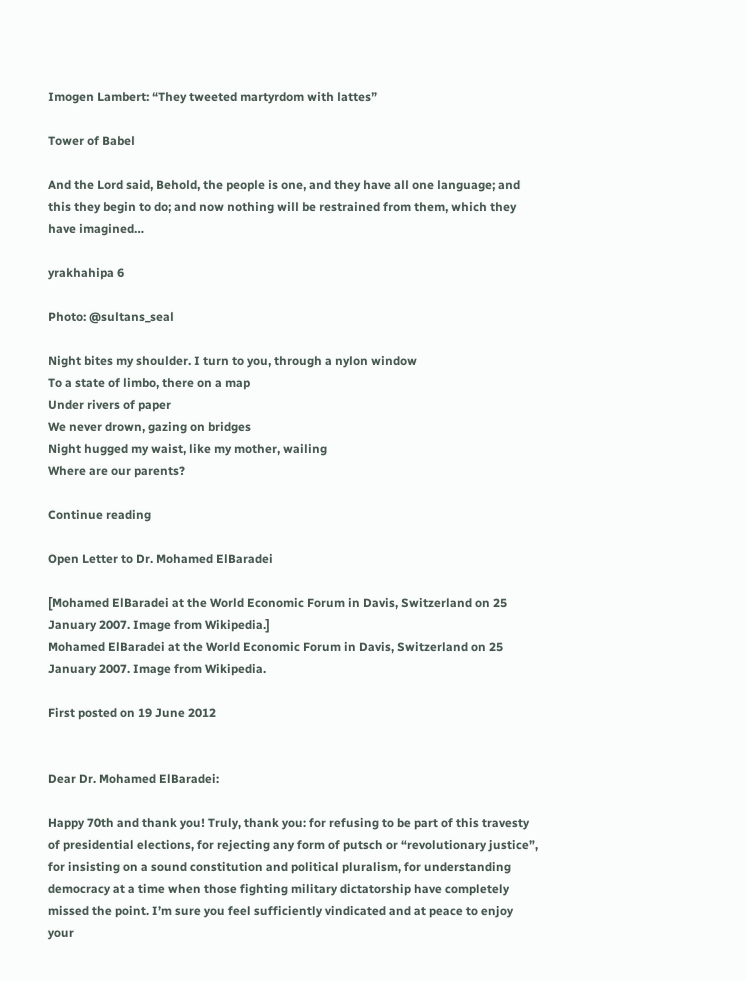Imogen Lambert: “They tweeted martyrdom with lattes”

Tower of Babel

And the Lord said, Behold, the people is one, and they have all one language; and this they begin to do; and now nothing will be restrained from them, which they have imagined…

yrakhahipa 6

Photo: @sultans_seal

Night bites my shoulder. I turn to you, through a nylon window
To a state of limbo, there on a map
Under rivers of paper
We never drown, gazing on bridges
Night hugged my waist, like my mother, wailing
Where are our parents?

Continue reading

Open Letter to Dr. Mohamed ElBaradei

[Mohamed ElBaradei at the World Economic Forum in Davis, Switzerland on 25 January 2007. Image from Wikipedia.]
Mohamed ElBaradei at the World Economic Forum in Davis, Switzerland on 25 January 2007. Image from Wikipedia.

First posted on 19 June 2012


Dear Dr. Mohamed ElBaradei:

Happy 70th and thank you! Truly, thank you: for refusing to be part of this travesty of presidential elections, for rejecting any form of putsch or “revolutionary justice”, for insisting on a sound constitution and political pluralism, for understanding democracy at a time when those fighting military dictatorship have completely missed the point. I’m sure you feel sufficiently vindicated and at peace to enjoy your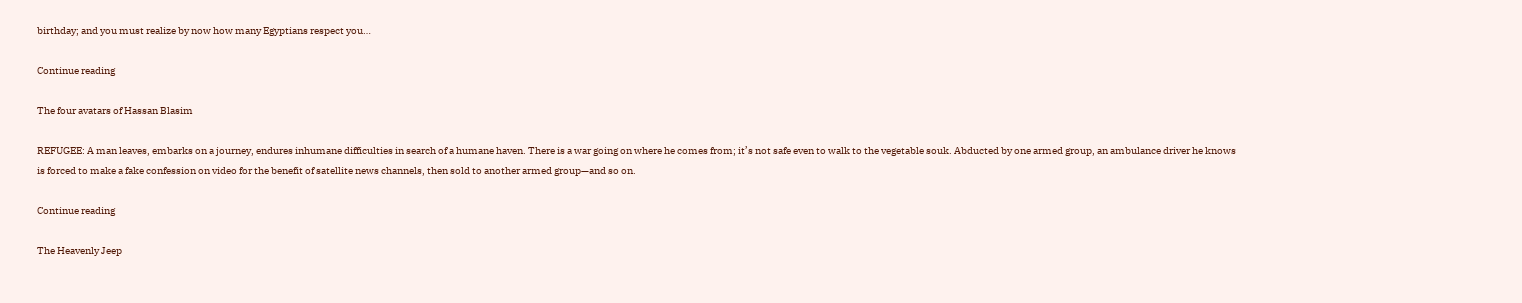birthday; and you must realize by now how many Egyptians respect you…

Continue reading

The four avatars of Hassan Blasim

REFUGEE: A man leaves, embarks on a journey, endures inhumane difficulties in search of a humane haven. There is a war going on where he comes from; it’s not safe even to walk to the vegetable souk. Abducted by one armed group, an ambulance driver he knows is forced to make a fake confession on video for the benefit of satellite news channels, then sold to another armed group—and so on.

Continue reading

The Heavenly Jeep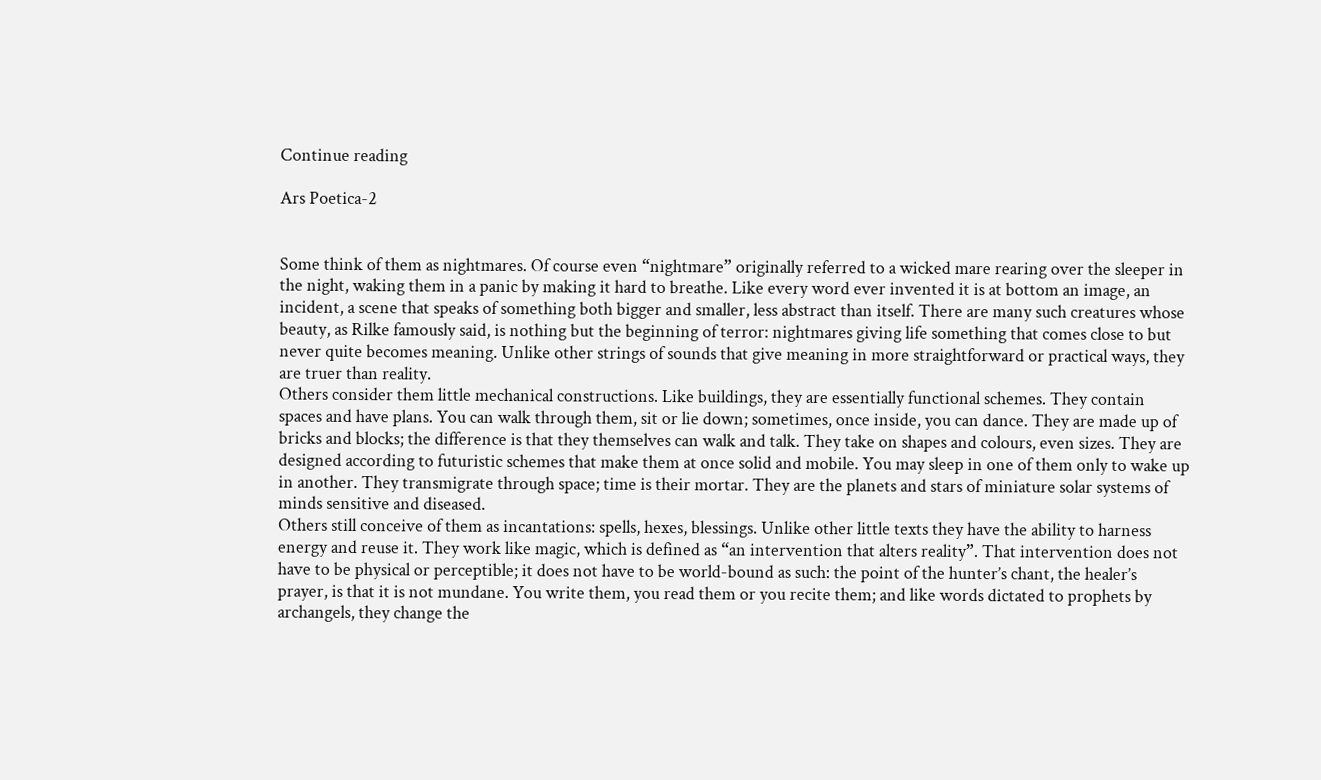Continue reading

Ars Poetica-2


Some think of them as nightmares. Of course even “nightmare” originally referred to a wicked mare rearing over the sleeper in the night, waking them in a panic by making it hard to breathe. Like every word ever invented it is at bottom an image, an incident, a scene that speaks of something both bigger and smaller, less abstract than itself. There are many such creatures whose beauty, as Rilke famously said, is nothing but the beginning of terror: nightmares giving life something that comes close to but never quite becomes meaning. Unlike other strings of sounds that give meaning in more straightforward or practical ways, they are truer than reality.
Others consider them little mechanical constructions. Like buildings, they are essentially functional schemes. They contain spaces and have plans. You can walk through them, sit or lie down; sometimes, once inside, you can dance. They are made up of bricks and blocks; the difference is that they themselves can walk and talk. They take on shapes and colours, even sizes. They are designed according to futuristic schemes that make them at once solid and mobile. You may sleep in one of them only to wake up in another. They transmigrate through space; time is their mortar. They are the planets and stars of miniature solar systems of minds sensitive and diseased.
Others still conceive of them as incantations: spells, hexes, blessings. Unlike other little texts they have the ability to harness energy and reuse it. They work like magic, which is defined as “an intervention that alters reality”. That intervention does not have to be physical or perceptible; it does not have to be world-bound as such: the point of the hunter’s chant, the healer’s prayer, is that it is not mundane. You write them, you read them or you recite them; and like words dictated to prophets by archangels, they change the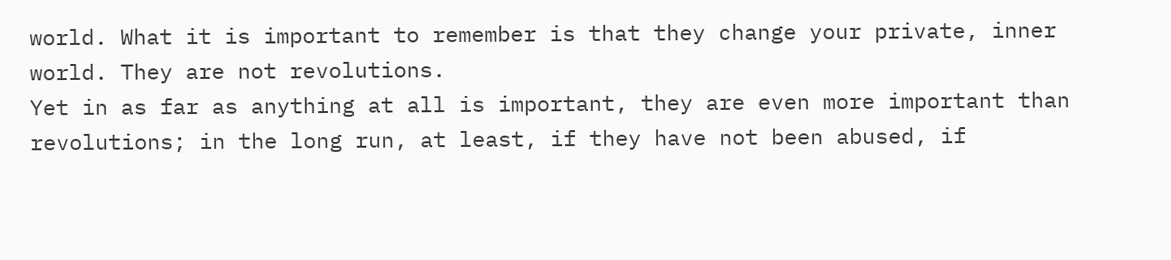world. What it is important to remember is that they change your private, inner world. They are not revolutions.
Yet in as far as anything at all is important, they are even more important than revolutions; in the long run, at least, if they have not been abused, if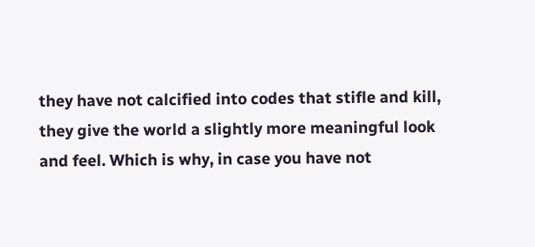they have not calcified into codes that stifle and kill, they give the world a slightly more meaningful look and feel. Which is why, in case you have not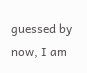guessed by now, I am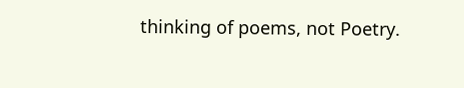thinking of poems, not Poetry.